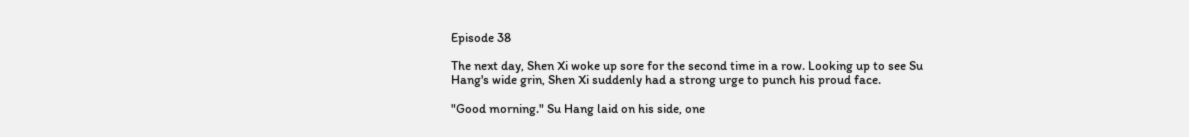Episode 38

The next day, Shen Xi woke up sore for the second time in a row. Looking up to see Su Hang's wide grin, Shen Xi suddenly had a strong urge to punch his proud face.

"Good morning." Su Hang laid on his side, one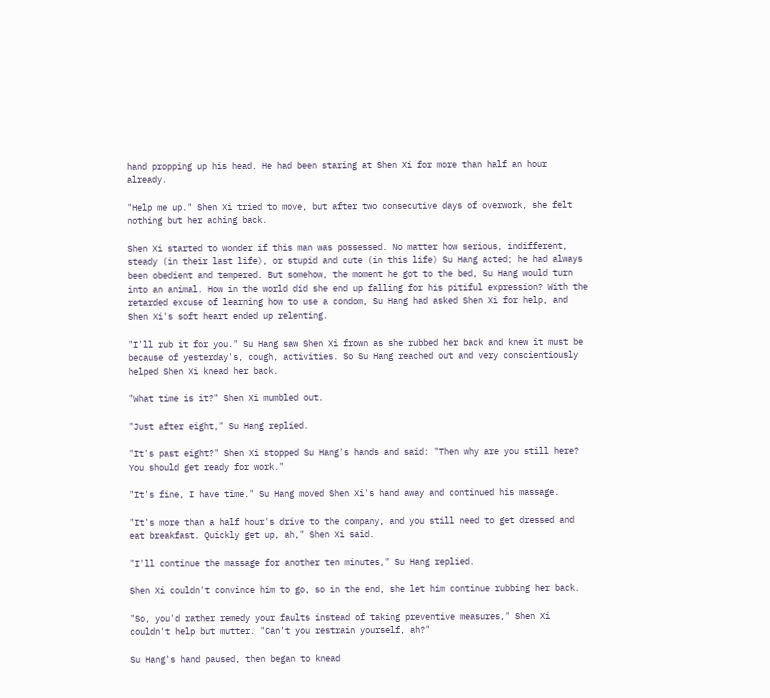hand propping up his head. He had been staring at Shen Xi for more than half an hour already.

"Help me up." Shen Xi tried to move, but after two consecutive days of overwork, she felt nothing but her aching back.

Shen Xi started to wonder if this man was possessed. No matter how serious, indifferent, steady (in their last life), or stupid and cute (in this life) Su Hang acted; he had always been obedient and tempered. But somehow, the moment he got to the bed, Su Hang would turn into an animal. How in the world did she end up falling for his pitiful expression? With the retarded excuse of learning how to use a condom, Su Hang had asked Shen Xi for help, and Shen Xi's soft heart ended up relenting.

"I'll rub it for you." Su Hang saw Shen Xi frown as she rubbed her back and knew it must be because of yesterday's, cough, activities. So Su Hang reached out and very conscientiously helped Shen Xi knead her back.

"What time is it?" Shen Xi mumbled out.

"Just after eight," Su Hang replied.

"It's past eight?" Shen Xi stopped Su Hang's hands and said: "Then why are you still here? You should get ready for work."

"It's fine, I have time." Su Hang moved Shen Xi's hand away and continued his massage.

"It's more than a half hour's drive to the company, and you still need to get dressed and eat breakfast. Quickly get up, ah," Shen Xi said.

"I'll continue the massage for another ten minutes," Su Hang replied.

Shen Xi couldn't convince him to go, so in the end, she let him continue rubbing her back.

"So, you'd rather remedy your faults instead of taking preventive measures," Shen Xi couldn't help but mutter. "Can't you restrain yourself, ah?"

Su Hang's hand paused, then began to knead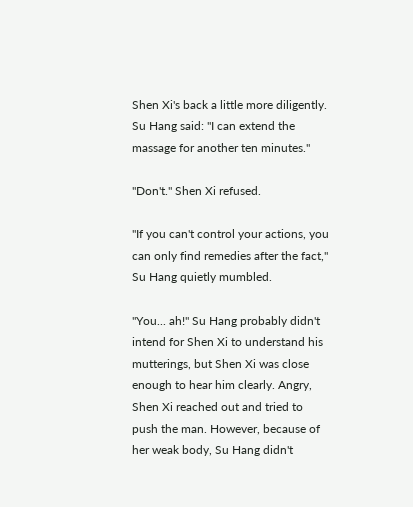Shen Xi's back a little more diligently. Su Hang said: "I can extend the massage for another ten minutes."

"Don't." Shen Xi refused.

"If you can't control your actions, you can only find remedies after the fact," Su Hang quietly mumbled.

"You... ah!" Su Hang probably didn't intend for Shen Xi to understand his mutterings, but Shen Xi was close enough to hear him clearly. Angry, Shen Xi reached out and tried to push the man. However, because of her weak body, Su Hang didn't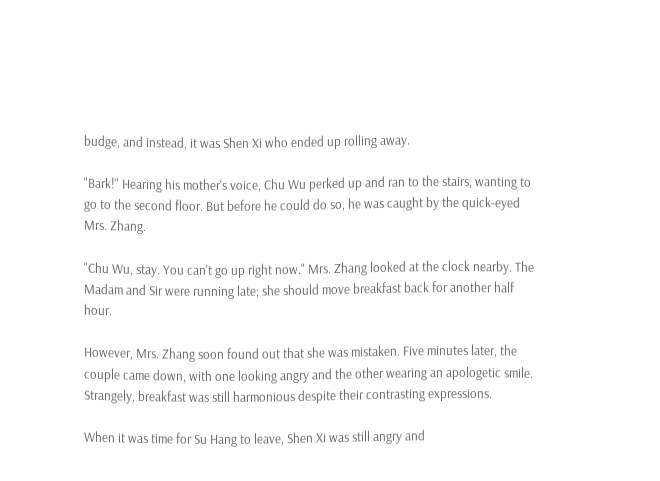budge, and instead, it was Shen Xi who ended up rolling away.

"Bark!" Hearing his mother's voice, Chu Wu perked up and ran to the stairs, wanting to go to the second floor. But before he could do so, he was caught by the quick-eyed Mrs. Zhang.

"Chu Wu, stay. You can't go up right now." Mrs. Zhang looked at the clock nearby. The Madam and Sir were running late; she should move breakfast back for another half hour.

However, Mrs. Zhang soon found out that she was mistaken. Five minutes later, the couple came down, with one looking angry and the other wearing an apologetic smile. Strangely, breakfast was still harmonious despite their contrasting expressions.

When it was time for Su Hang to leave, Shen Xi was still angry and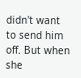didn't want to send him off. But when she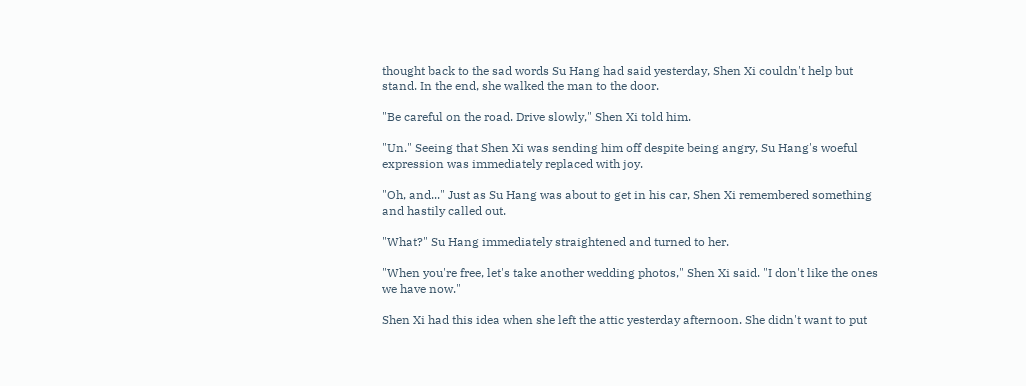thought back to the sad words Su Hang had said yesterday, Shen Xi couldn't help but stand. In the end, she walked the man to the door.

"Be careful on the road. Drive slowly," Shen Xi told him.

"Un." Seeing that Shen Xi was sending him off despite being angry, Su Hang's woeful expression was immediately replaced with joy.

"Oh, and..." Just as Su Hang was about to get in his car, Shen Xi remembered something and hastily called out.

"What?" Su Hang immediately straightened and turned to her.

"When you're free, let's take another wedding photos," Shen Xi said. "I don't like the ones we have now."

Shen Xi had this idea when she left the attic yesterday afternoon. She didn't want to put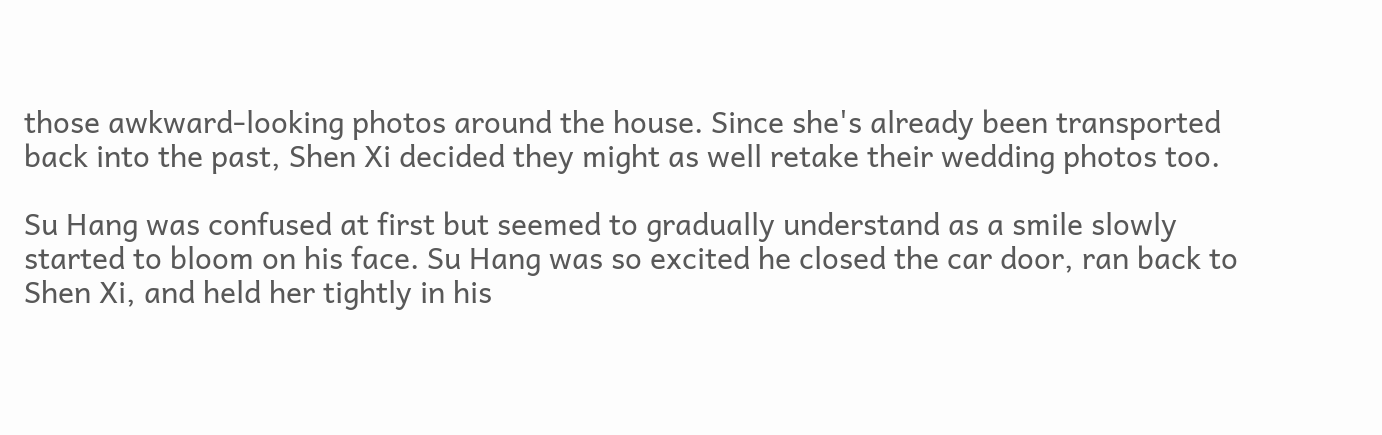those awkward-looking photos around the house. Since she's already been transported back into the past, Shen Xi decided they might as well retake their wedding photos too.

Su Hang was confused at first but seemed to gradually understand as a smile slowly started to bloom on his face. Su Hang was so excited he closed the car door, ran back to Shen Xi, and held her tightly in his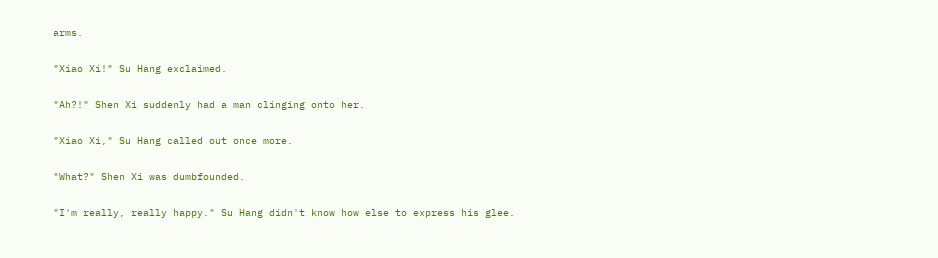arms.

"Xiao Xi!" Su Hang exclaimed.

"Ah?!" Shen Xi suddenly had a man clinging onto her.

"Xiao Xi," Su Hang called out once more.

"What?" Shen Xi was dumbfounded.

"I'm really, really happy." Su Hang didn't know how else to express his glee.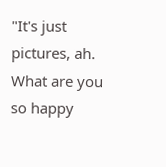"It's just pictures, ah. What are you so happy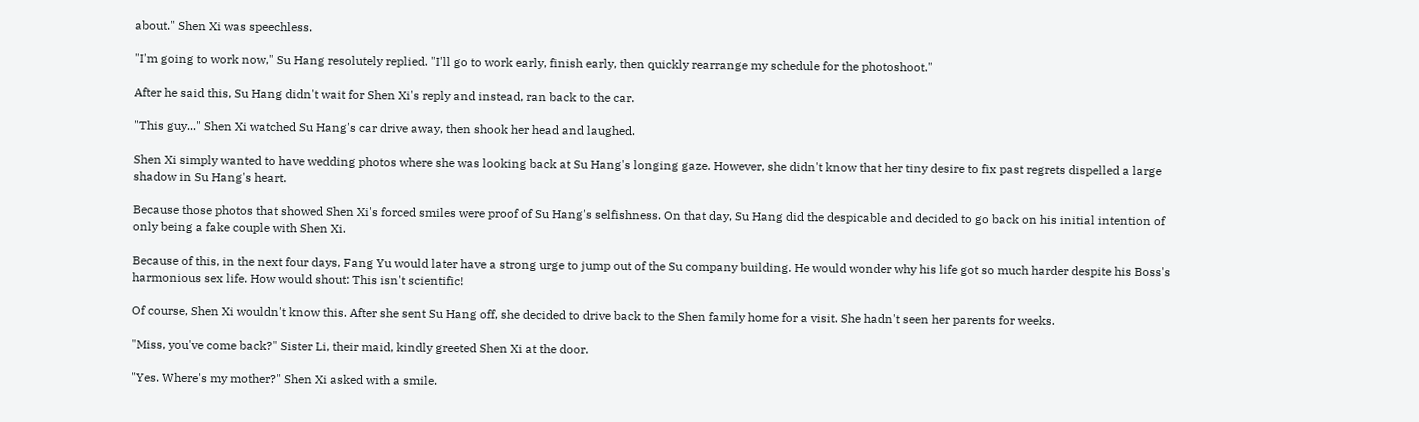about." Shen Xi was speechless.

"I'm going to work now," Su Hang resolutely replied. "I'll go to work early, finish early, then quickly rearrange my schedule for the photoshoot."

After he said this, Su Hang didn't wait for Shen Xi's reply and instead, ran back to the car.

"This guy..." Shen Xi watched Su Hang's car drive away, then shook her head and laughed.

Shen Xi simply wanted to have wedding photos where she was looking back at Su Hang's longing gaze. However, she didn't know that her tiny desire to fix past regrets dispelled a large shadow in Su Hang's heart.

Because those photos that showed Shen Xi's forced smiles were proof of Su Hang's selfishness. On that day, Su Hang did the despicable and decided to go back on his initial intention of only being a fake couple with Shen Xi.

Because of this, in the next four days, Fang Yu would later have a strong urge to jump out of the Su company building. He would wonder why his life got so much harder despite his Boss's harmonious sex life. How would shout: This isn't scientific!

Of course, Shen Xi wouldn't know this. After she sent Su Hang off, she decided to drive back to the Shen family home for a visit. She hadn't seen her parents for weeks.

"Miss, you've come back?" Sister Li, their maid, kindly greeted Shen Xi at the door.

"Yes. Where's my mother?" Shen Xi asked with a smile.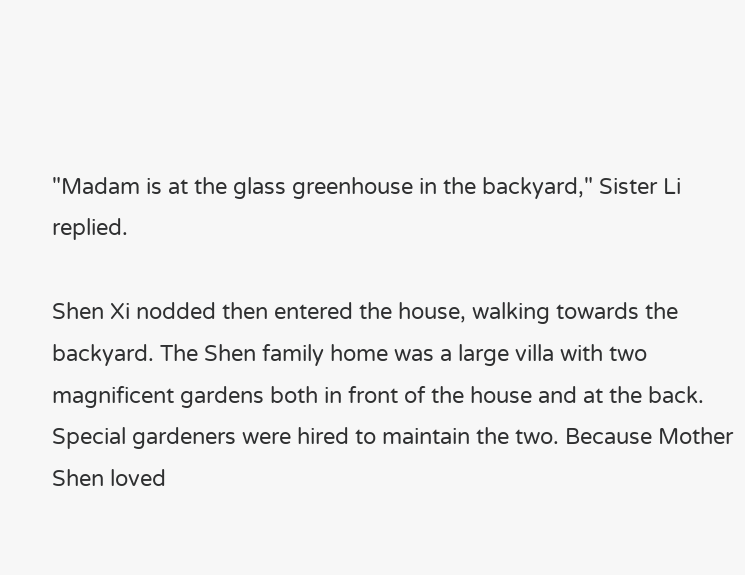"Madam is at the glass greenhouse in the backyard," Sister Li replied.

Shen Xi nodded then entered the house, walking towards the backyard. The Shen family home was a large villa with two magnificent gardens both in front of the house and at the back. Special gardeners were hired to maintain the two. Because Mother Shen loved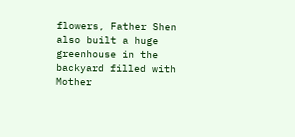flowers, Father Shen also built a huge greenhouse in the backyard filled with Mother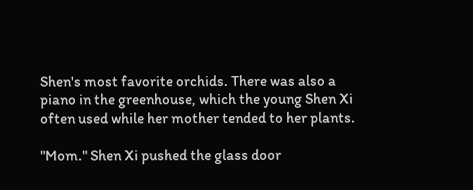Shen's most favorite orchids. There was also a piano in the greenhouse, which the young Shen Xi often used while her mother tended to her plants.

"Mom." Shen Xi pushed the glass door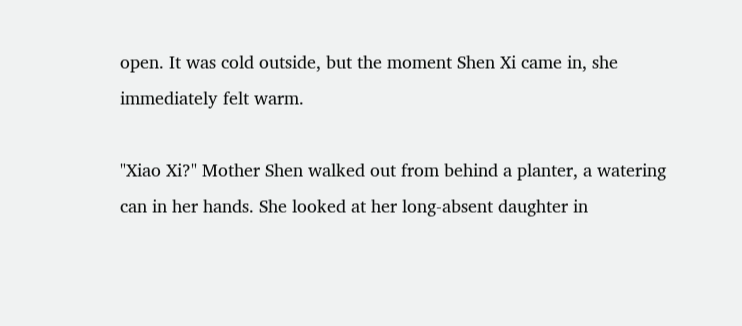open. It was cold outside, but the moment Shen Xi came in, she immediately felt warm.

"Xiao Xi?" Mother Shen walked out from behind a planter, a watering can in her hands. She looked at her long-absent daughter in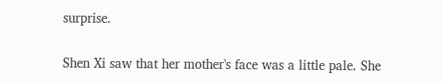surprise.

Shen Xi saw that her mother's face was a little pale. She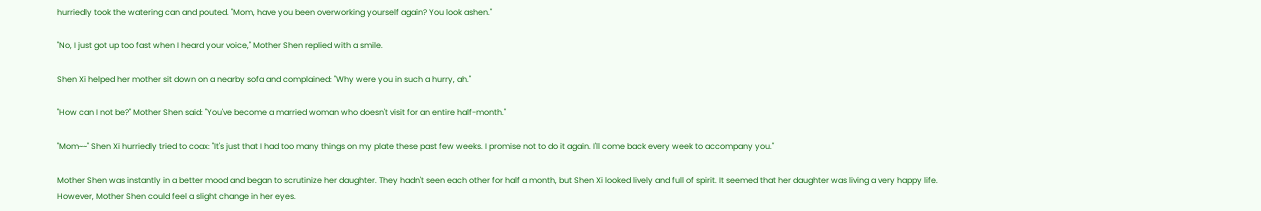hurriedly took the watering can and pouted. "Mom, have you been overworking yourself again? You look ashen."

"No, I just got up too fast when I heard your voice," Mother Shen replied with a smile.

Shen Xi helped her mother sit down on a nearby sofa and complained: "Why were you in such a hurry, ah."

"How can I not be?" Mother Shen said: "You've become a married woman who doesn't visit for an entire half-month."

"Mom~~" Shen Xi hurriedly tried to coax: "It's just that I had too many things on my plate these past few weeks. I promise not to do it again. I'll come back every week to accompany you."

Mother Shen was instantly in a better mood and began to scrutinize her daughter. They hadn't seen each other for half a month, but Shen Xi looked lively and full of spirit. It seemed that her daughter was living a very happy life. However, Mother Shen could feel a slight change in her eyes.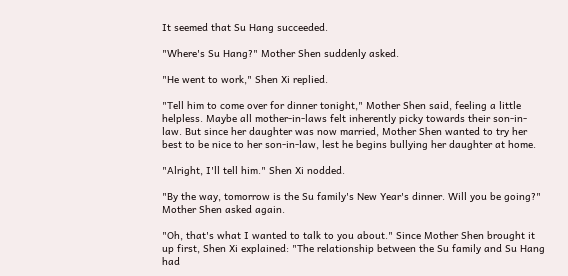It seemed that Su Hang succeeded.

"Where's Su Hang?" Mother Shen suddenly asked.

"He went to work," Shen Xi replied.

"Tell him to come over for dinner tonight," Mother Shen said, feeling a little helpless. Maybe all mother-in-laws felt inherently picky towards their son-in-law. But since her daughter was now married, Mother Shen wanted to try her best to be nice to her son-in-law, lest he begins bullying her daughter at home.

"Alright, I'll tell him." Shen Xi nodded.

"By the way, tomorrow is the Su family's New Year's dinner. Will you be going?" Mother Shen asked again.

"Oh, that's what I wanted to talk to you about." Since Mother Shen brought it up first, Shen Xi explained: "The relationship between the Su family and Su Hang had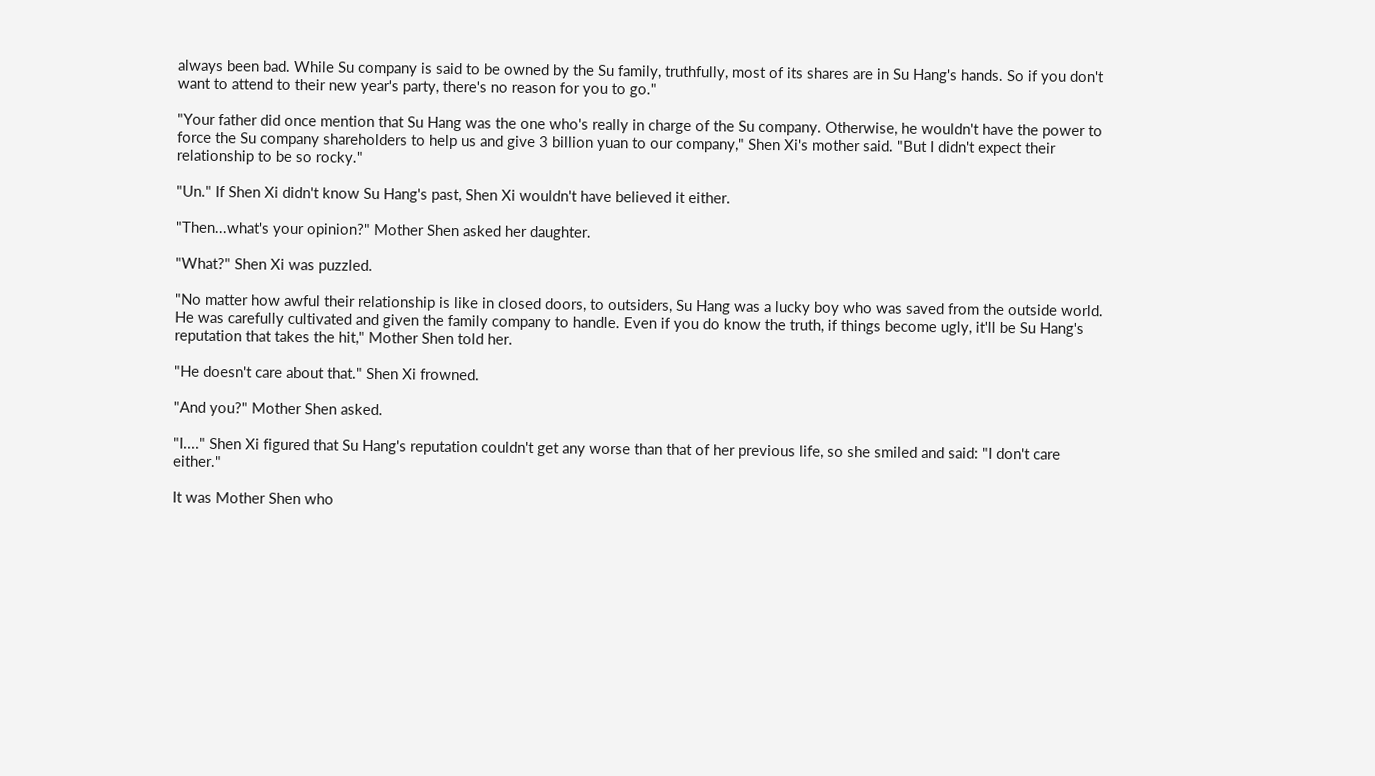always been bad. While Su company is said to be owned by the Su family, truthfully, most of its shares are in Su Hang's hands. So if you don't want to attend to their new year's party, there's no reason for you to go."

"Your father did once mention that Su Hang was the one who's really in charge of the Su company. Otherwise, he wouldn't have the power to force the Su company shareholders to help us and give 3 billion yuan to our company," Shen Xi's mother said. "But I didn't expect their relationship to be so rocky."

"Un." If Shen Xi didn't know Su Hang's past, Shen Xi wouldn't have believed it either.

"Then...what's your opinion?" Mother Shen asked her daughter.

"What?" Shen Xi was puzzled.

"No matter how awful their relationship is like in closed doors, to outsiders, Su Hang was a lucky boy who was saved from the outside world. He was carefully cultivated and given the family company to handle. Even if you do know the truth, if things become ugly, it'll be Su Hang's reputation that takes the hit," Mother Shen told her.

"He doesn't care about that." Shen Xi frowned.

"And you?" Mother Shen asked.

"I...." Shen Xi figured that Su Hang's reputation couldn't get any worse than that of her previous life, so she smiled and said: "I don't care either."

It was Mother Shen who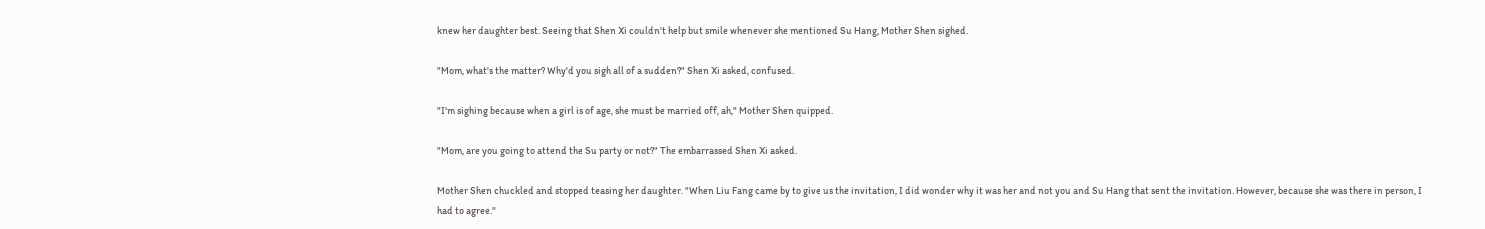knew her daughter best. Seeing that Shen Xi couldn't help but smile whenever she mentioned Su Hang, Mother Shen sighed.

"Mom, what's the matter? Why'd you sigh all of a sudden?" Shen Xi asked, confused.

"I'm sighing because when a girl is of age, she must be married off, ah," Mother Shen quipped.

"Mom, are you going to attend the Su party or not?" The embarrassed Shen Xi asked.

Mother Shen chuckled and stopped teasing her daughter. "When Liu Fang came by to give us the invitation, I did wonder why it was her and not you and Su Hang that sent the invitation. However, because she was there in person, I had to agree."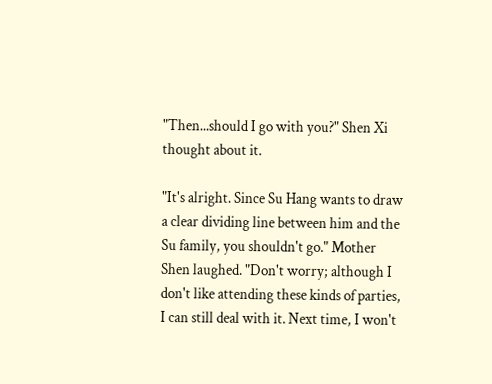"Then...should I go with you?" Shen Xi thought about it.

"It's alright. Since Su Hang wants to draw a clear dividing line between him and the Su family, you shouldn't go." Mother Shen laughed. "Don't worry; although I don't like attending these kinds of parties, I can still deal with it. Next time, I won't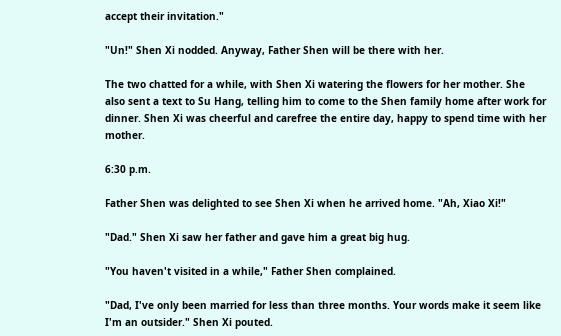accept their invitation."

"Un!" Shen Xi nodded. Anyway, Father Shen will be there with her.

The two chatted for a while, with Shen Xi watering the flowers for her mother. She also sent a text to Su Hang, telling him to come to the Shen family home after work for dinner. Shen Xi was cheerful and carefree the entire day, happy to spend time with her mother.

6:30 p.m.

Father Shen was delighted to see Shen Xi when he arrived home. "Ah, Xiao Xi!"

"Dad." Shen Xi saw her father and gave him a great big hug.

"You haven't visited in a while," Father Shen complained.

"Dad, I've only been married for less than three months. Your words make it seem like I'm an outsider." Shen Xi pouted.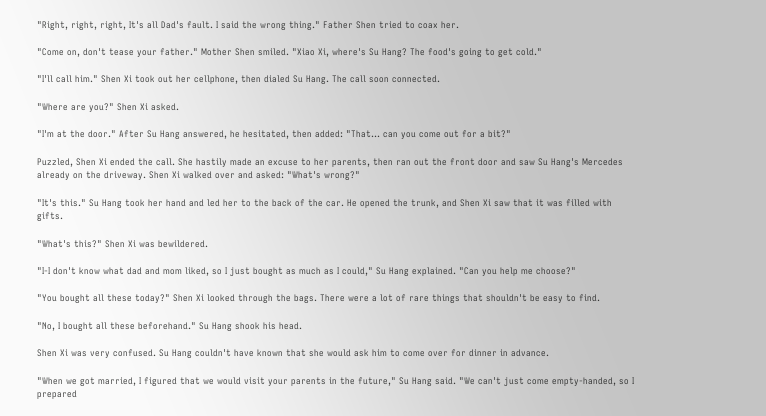"Right, right, right, It's all Dad's fault. I said the wrong thing." Father Shen tried to coax her.

"Come on, don't tease your father." Mother Shen smiled. "Xiao Xi, where's Su Hang? The food's going to get cold."

"I'll call him." Shen Xi took out her cellphone, then dialed Su Hang. The call soon connected.

"Where are you?" Shen Xi asked.

"I'm at the door." After Su Hang answered, he hesitated, then added: "That... can you come out for a bit?"

Puzzled, Shen Xi ended the call. She hastily made an excuse to her parents, then ran out the front door and saw Su Hang's Mercedes already on the driveway. Shen Xi walked over and asked: "What's wrong?"

"It's this." Su Hang took her hand and led her to the back of the car. He opened the trunk, and Shen Xi saw that it was filled with gifts.

"What's this?" Shen Xi was bewildered.

"I-I don't know what dad and mom liked, so I just bought as much as I could," Su Hang explained. "Can you help me choose?"

"You bought all these today?" Shen Xi looked through the bags. There were a lot of rare things that shouldn't be easy to find.

"No, I bought all these beforehand." Su Hang shook his head.

Shen Xi was very confused. Su Hang couldn't have known that she would ask him to come over for dinner in advance.

"When we got married, I figured that we would visit your parents in the future," Su Hang said. "We can't just come empty-handed, so I prepared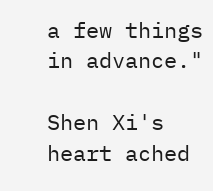a few things in advance."

Shen Xi's heart ached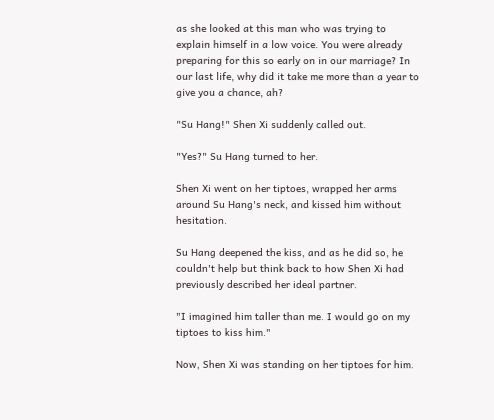as she looked at this man who was trying to explain himself in a low voice. You were already preparing for this so early on in our marriage? In our last life, why did it take me more than a year to give you a chance, ah?

"Su Hang!" Shen Xi suddenly called out.

"Yes?" Su Hang turned to her.

Shen Xi went on her tiptoes, wrapped her arms around Su Hang's neck, and kissed him without hesitation.

Su Hang deepened the kiss, and as he did so, he couldn't help but think back to how Shen Xi had previously described her ideal partner.

"I imagined him taller than me. I would go on my tiptoes to kiss him."

Now, Shen Xi was standing on her tiptoes for him.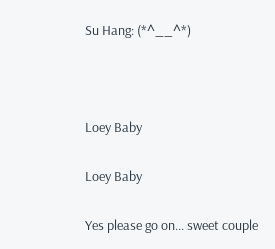Su Hang: (*^__^*)



Loey Baby

Loey Baby

Yes please go on... sweet couple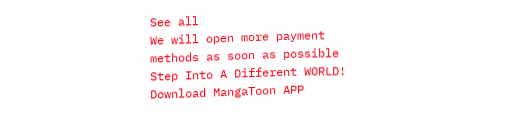See all
We will open more payment methods as soon as possible
Step Into A Different WORLD!
Download MangaToon APP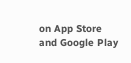on App Store and Google Play